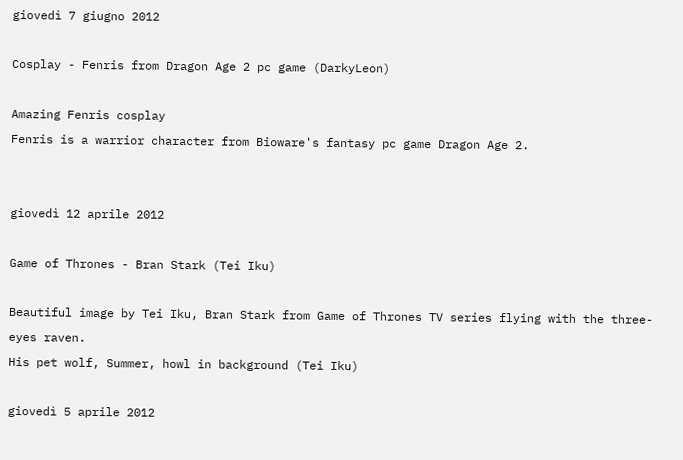giovedì 7 giugno 2012

Cosplay - Fenris from Dragon Age 2 pc game (DarkyLeon)

Amazing Fenris cosplay
Fenris is a warrior character from Bioware's fantasy pc game Dragon Age 2.


giovedì 12 aprile 2012

Game of Thrones - Bran Stark (Tei Iku)

Beautiful image by Tei Iku, Bran Stark from Game of Thrones TV series flying with the three-eyes raven.
His pet wolf, Summer, howl in background (Tei Iku)

giovedì 5 aprile 2012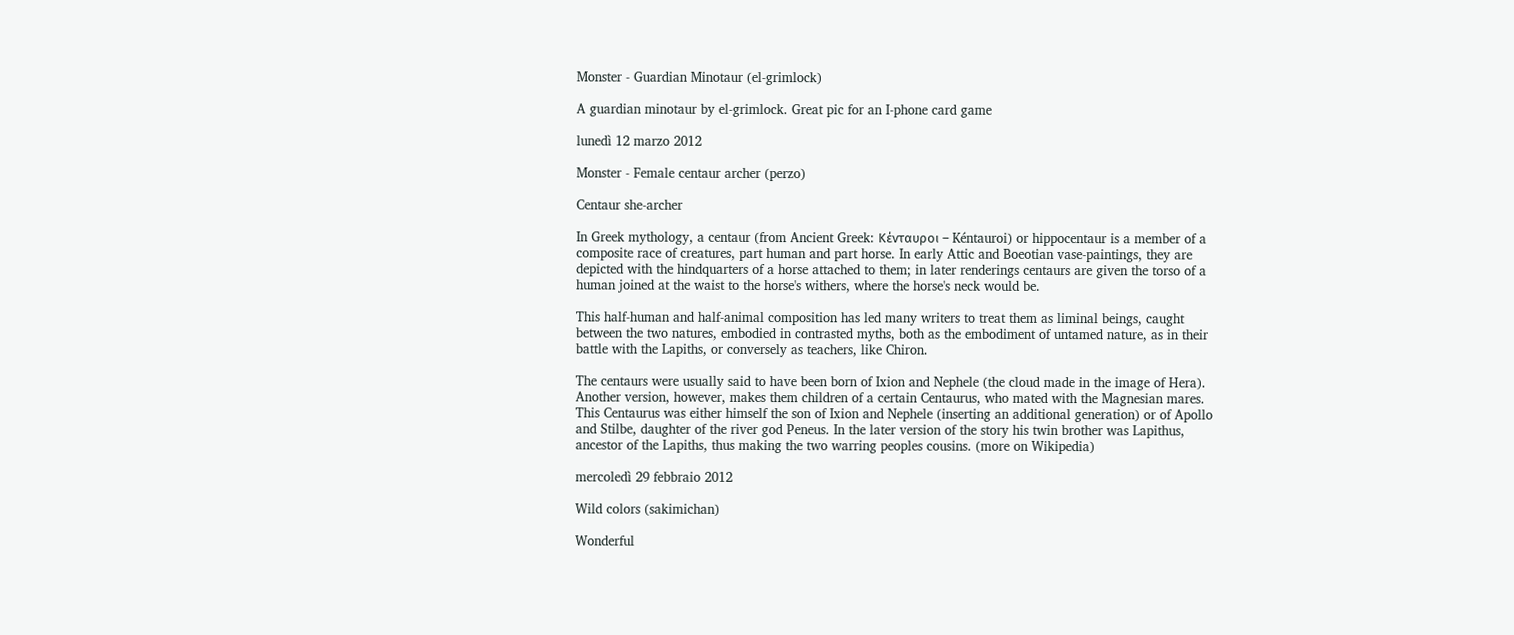Monster - Guardian Minotaur (el-grimlock)

A guardian minotaur by el-grimlock. Great pic for an I-phone card game

lunedì 12 marzo 2012

Monster - Female centaur archer (perzo)

Centaur she-archer

In Greek mythology, a centaur (from Ancient Greek: Κένταυροι – Kéntauroi) or hippocentaur is a member of a composite race of creatures, part human and part horse. In early Attic and Boeotian vase-paintings, they are depicted with the hindquarters of a horse attached to them; in later renderings centaurs are given the torso of a human joined at the waist to the horse's withers, where the horse's neck would be.

This half-human and half-animal composition has led many writers to treat them as liminal beings, caught between the two natures, embodied in contrasted myths, both as the embodiment of untamed nature, as in their battle with the Lapiths, or conversely as teachers, like Chiron.

The centaurs were usually said to have been born of Ixion and Nephele (the cloud made in the image of Hera). Another version, however, makes them children of a certain Centaurus, who mated with the Magnesian mares. This Centaurus was either himself the son of Ixion and Nephele (inserting an additional generation) or of Apollo and Stilbe, daughter of the river god Peneus. In the later version of the story his twin brother was Lapithus, ancestor of the Lapiths, thus making the two warring peoples cousins. (more on Wikipedia)

mercoledì 29 febbraio 2012

Wild colors (sakimichan)

Wonderful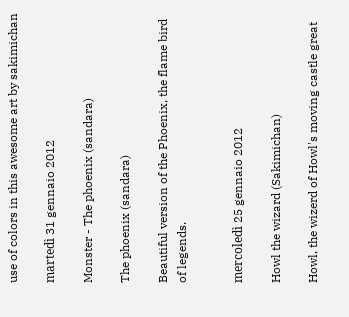use of colors in this awesome art by sakimichan

martedì 31 gennaio 2012

Monster - The phoenix (sandara)

The phoenix (sandara)

Beautiful version of the Phoenix, the flame bird of legends.


mercoledì 25 gennaio 2012

Howl the wizard (Sakimichan)

Howl, the wizerd of Howl's moving castle great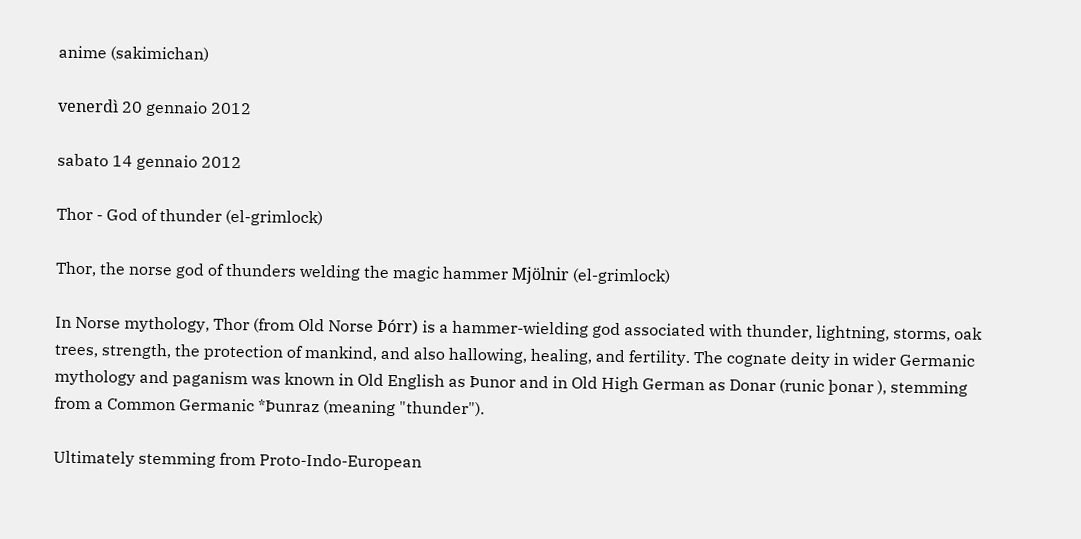anime (sakimichan)

venerdì 20 gennaio 2012

sabato 14 gennaio 2012

Thor - God of thunder (el-grimlock)

Thor, the norse god of thunders welding the magic hammer Mjölnir (el-grimlock)

In Norse mythology, Thor (from Old Norse Þórr) is a hammer-wielding god associated with thunder, lightning, storms, oak trees, strength, the protection of mankind, and also hallowing, healing, and fertility. The cognate deity in wider Germanic mythology and paganism was known in Old English as Þunor and in Old High German as Donar (runic þonar ), stemming from a Common Germanic *Þunraz (meaning "thunder").

Ultimately stemming from Proto-Indo-European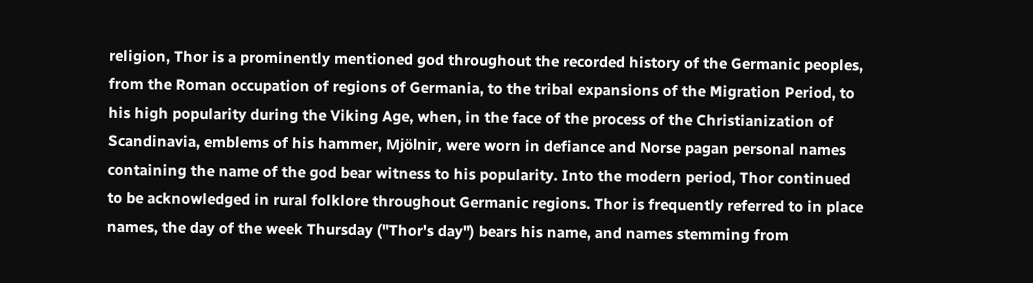religion, Thor is a prominently mentioned god throughout the recorded history of the Germanic peoples, from the Roman occupation of regions of Germania, to the tribal expansions of the Migration Period, to his high popularity during the Viking Age, when, in the face of the process of the Christianization of Scandinavia, emblems of his hammer, Mjölnir, were worn in defiance and Norse pagan personal names containing the name of the god bear witness to his popularity. Into the modern period, Thor continued to be acknowledged in rural folklore throughout Germanic regions. Thor is frequently referred to in place names, the day of the week Thursday ("Thor's day") bears his name, and names stemming from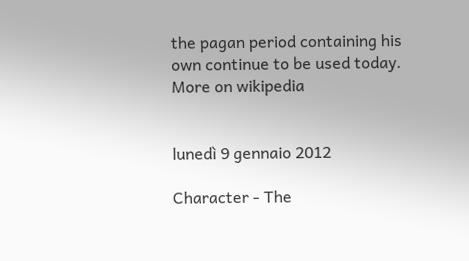the pagan period containing his own continue to be used today. More on wikipedia


lunedì 9 gennaio 2012

Character - The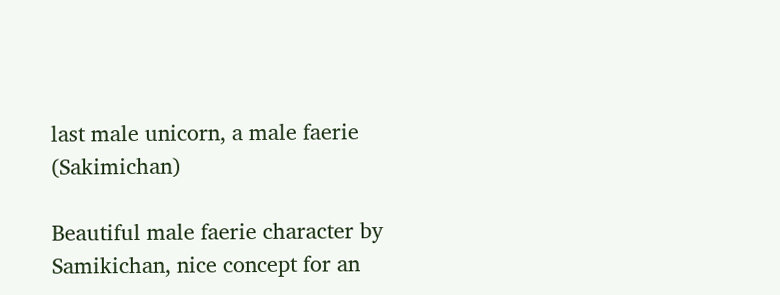last male unicorn, a male faerie (Sakimichan)

Beautiful male faerie character by Samikichan, nice concept for an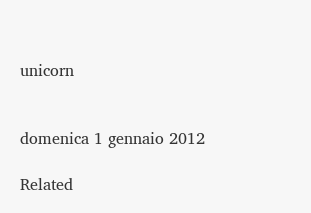unicorn


domenica 1 gennaio 2012

Related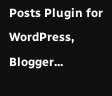Posts Plugin for WordPress, Blogger...